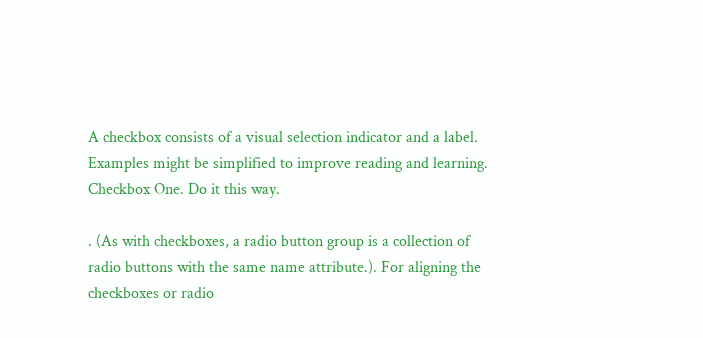A checkbox consists of a visual selection indicator and a label. Examples might be simplified to improve reading and learning. Checkbox One. Do it this way.

. (As with checkboxes, a radio button group is a collection of radio buttons with the same name attribute.). For aligning the checkboxes or radio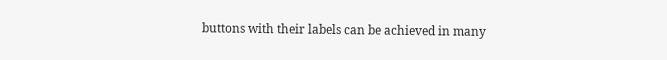buttons with their labels can be achieved in many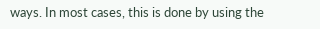ways. In most cases, this is done by using the